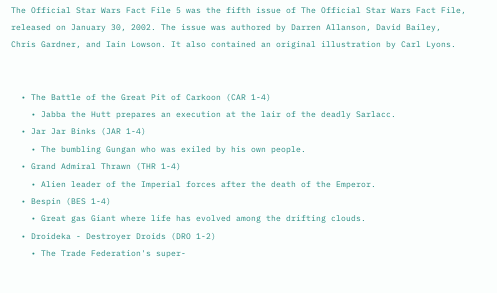The Official Star Wars Fact File 5 was the fifth issue of The Official Star Wars Fact File, released on January 30, 2002. The issue was authored by Darren Allanson, David Bailey, Chris Gardner, and Iain Lowson. It also contained an original illustration by Carl Lyons.


  • The Battle of the Great Pit of Carkoon (CAR 1-4)
    • Jabba the Hutt prepares an execution at the lair of the deadly Sarlacc.
  • Jar Jar Binks (JAR 1-4)
    • The bumbling Gungan who was exiled by his own people.
  • Grand Admiral Thrawn (THR 1-4)
    • Alien leader of the Imperial forces after the death of the Emperor.
  • Bespin (BES 1-4)
    • Great gas Giant where life has evolved among the drifting clouds.
  • Droideka - Destroyer Droids (DRO 1-2)
    • The Trade Federation's super-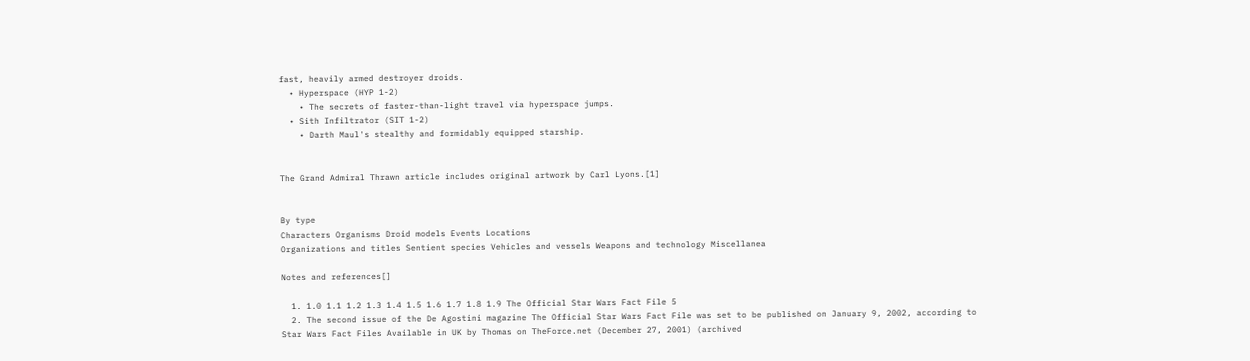fast, heavily armed destroyer droids.
  • Hyperspace (HYP 1-2)
    • The secrets of faster-than-light travel via hyperspace jumps.
  • Sith Infiltrator (SIT 1-2)
    • Darth Maul's stealthy and formidably equipped starship.


The Grand Admiral Thrawn article includes original artwork by Carl Lyons.[1]


By type
Characters Organisms Droid models Events Locations
Organizations and titles Sentient species Vehicles and vessels Weapons and technology Miscellanea

Notes and references[]

  1. 1.0 1.1 1.2 1.3 1.4 1.5 1.6 1.7 1.8 1.9 The Official Star Wars Fact File 5
  2. The second issue of the De Agostini magazine The Official Star Wars Fact File was set to be published on January 9, 2002, according to Star Wars Fact Files Available in UK by Thomas on TheForce.net (December 27, 2001) (archived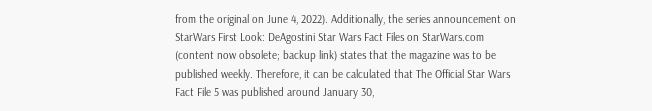from the original on June 4, 2022). Additionally, the series announcement on StarWars First Look: DeAgostini Star Wars Fact Files on StarWars.com (content now obsolete; backup link) states that the magazine was to be published weekly. Therefore, it can be calculated that The Official Star Wars Fact File 5 was published around January 30,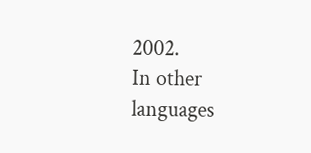2002.
In other languages